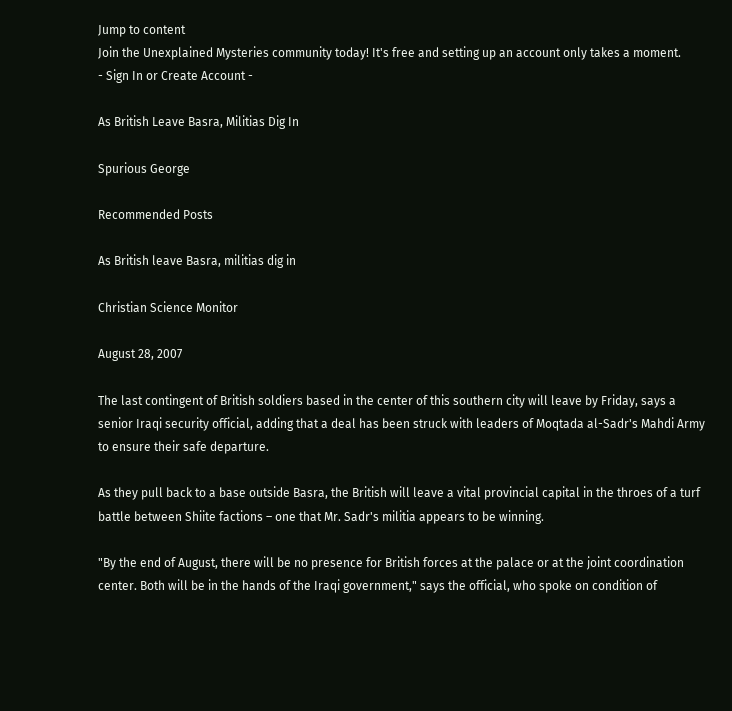Jump to content
Join the Unexplained Mysteries community today! It's free and setting up an account only takes a moment.
- Sign In or Create Account -

As British Leave Basra, Militias Dig In

Spurious George

Recommended Posts

As British leave Basra, militias dig in

Christian Science Monitor

August 28, 2007

The last contingent of British soldiers based in the center of this southern city will leave by Friday, says a senior Iraqi security official, adding that a deal has been struck with leaders of Moqtada al-Sadr's Mahdi Army to ensure their safe departure.

As they pull back to a base outside Basra, the British will leave a vital provincial capital in the throes of a turf battle between Shiite factions – one that Mr. Sadr's militia appears to be winning.

"By the end of August, there will be no presence for British forces at the palace or at the joint coordination center. Both will be in the hands of the Iraqi government," says the official, who spoke on condition of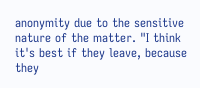anonymity due to the sensitive nature of the matter. "I think it's best if they leave, because they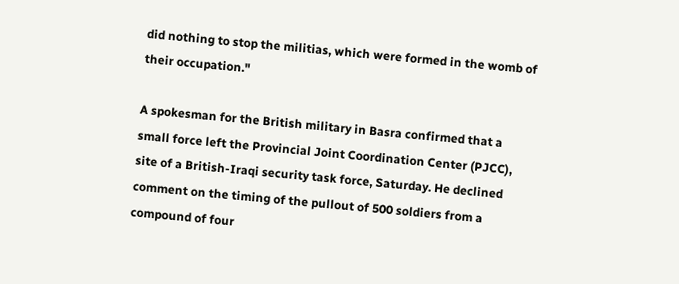did nothing to stop the militias, which were formed in the womb of their occupation."

A spokesman for the British military in Basra confirmed that a small force left the Provincial Joint Coordination Center (PJCC), site of a British-Iraqi security task force, Saturday. He declined comment on the timing of the pullout of 500 soldiers from a compound of four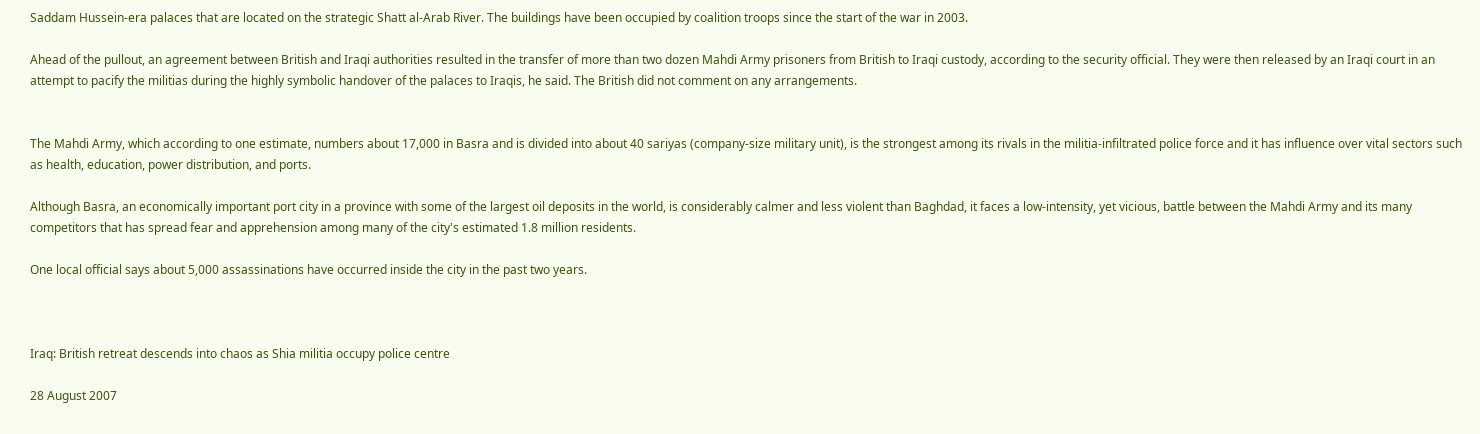Saddam Hussein-era palaces that are located on the strategic Shatt al-Arab River. The buildings have been occupied by coalition troops since the start of the war in 2003.

Ahead of the pullout, an agreement between British and Iraqi authorities resulted in the transfer of more than two dozen Mahdi Army prisoners from British to Iraqi custody, according to the security official. They were then released by an Iraqi court in an attempt to pacify the militias during the highly symbolic handover of the palaces to Iraqis, he said. The British did not comment on any arrangements.


The Mahdi Army, which according to one estimate, numbers about 17,000 in Basra and is divided into about 40 sariyas (company-size military unit), is the strongest among its rivals in the militia-infiltrated police force and it has influence over vital sectors such as health, education, power distribution, and ports.

Although Basra, an economically important port city in a province with some of the largest oil deposits in the world, is considerably calmer and less violent than Baghdad, it faces a low-intensity, yet vicious, battle between the Mahdi Army and its many competitors that has spread fear and apprehension among many of the city's estimated 1.8 million residents.

One local official says about 5,000 assassinations have occurred inside the city in the past two years.



Iraq: British retreat descends into chaos as Shia militia occupy police centre

28 August 2007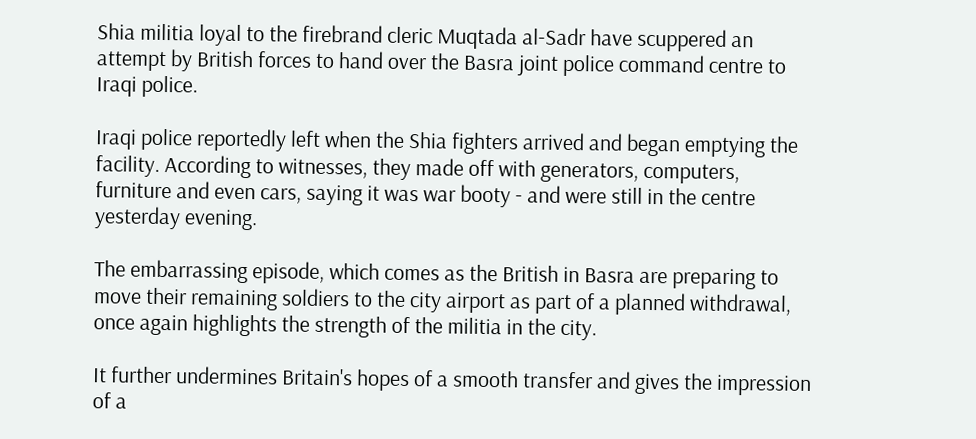Shia militia loyal to the firebrand cleric Muqtada al-Sadr have scuppered an attempt by British forces to hand over the Basra joint police command centre to Iraqi police.

Iraqi police reportedly left when the Shia fighters arrived and began emptying the facility. According to witnesses, they made off with generators, computers, furniture and even cars, saying it was war booty - and were still in the centre yesterday evening.

The embarrassing episode, which comes as the British in Basra are preparing to move their remaining soldiers to the city airport as part of a planned withdrawal, once again highlights the strength of the militia in the city.

It further undermines Britain's hopes of a smooth transfer and gives the impression of a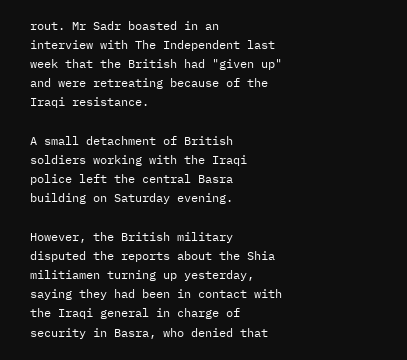rout. Mr Sadr boasted in an interview with The Independent last week that the British had "given up" and were retreating because of the Iraqi resistance.

A small detachment of British soldiers working with the Iraqi police left the central Basra building on Saturday evening.

However, the British military disputed the reports about the Shia militiamen turning up yesterday, saying they had been in contact with the Iraqi general in charge of security in Basra, who denied that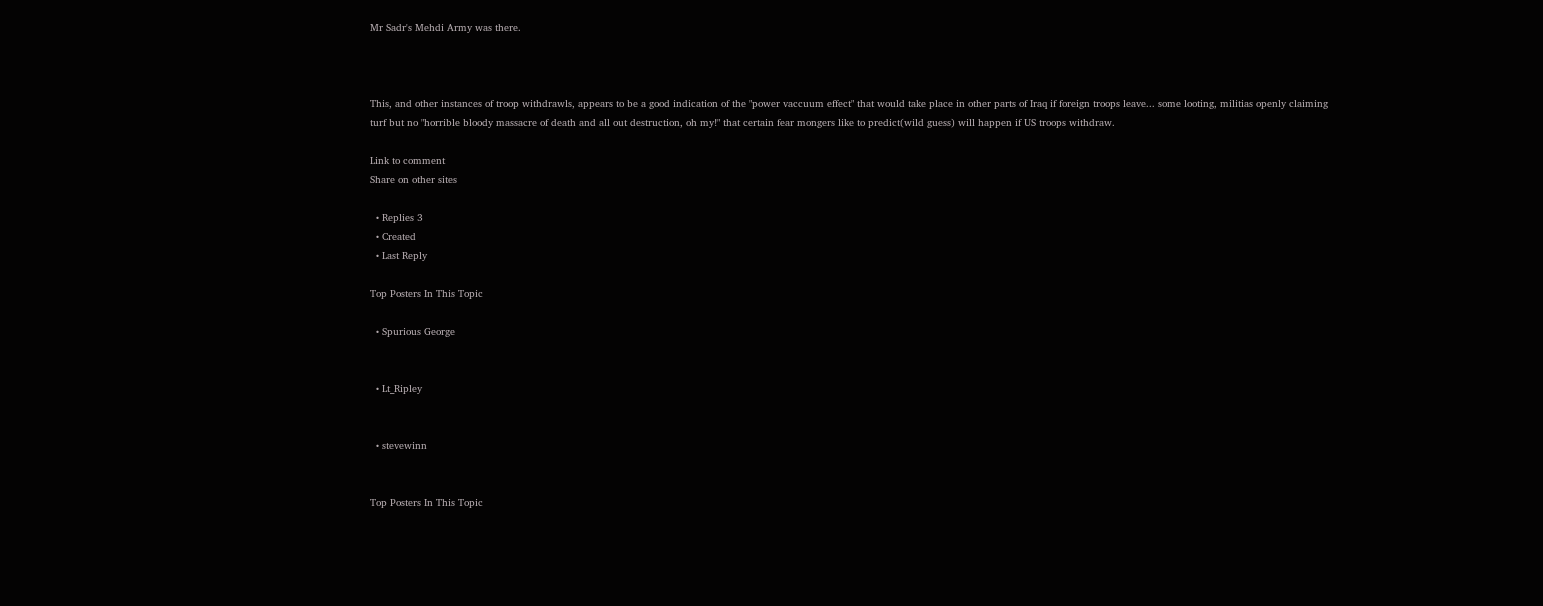Mr Sadr's Mehdi Army was there.



This, and other instances of troop withdrawls, appears to be a good indication of the "power vaccuum effect" that would take place in other parts of Iraq if foreign troops leave... some looting, militias openly claiming turf but no "horrible bloody massacre of death and all out destruction, oh my!" that certain fear mongers like to predict(wild guess) will happen if US troops withdraw.

Link to comment
Share on other sites

  • Replies 3
  • Created
  • Last Reply

Top Posters In This Topic

  • Spurious George


  • Lt_Ripley


  • stevewinn


Top Posters In This Topic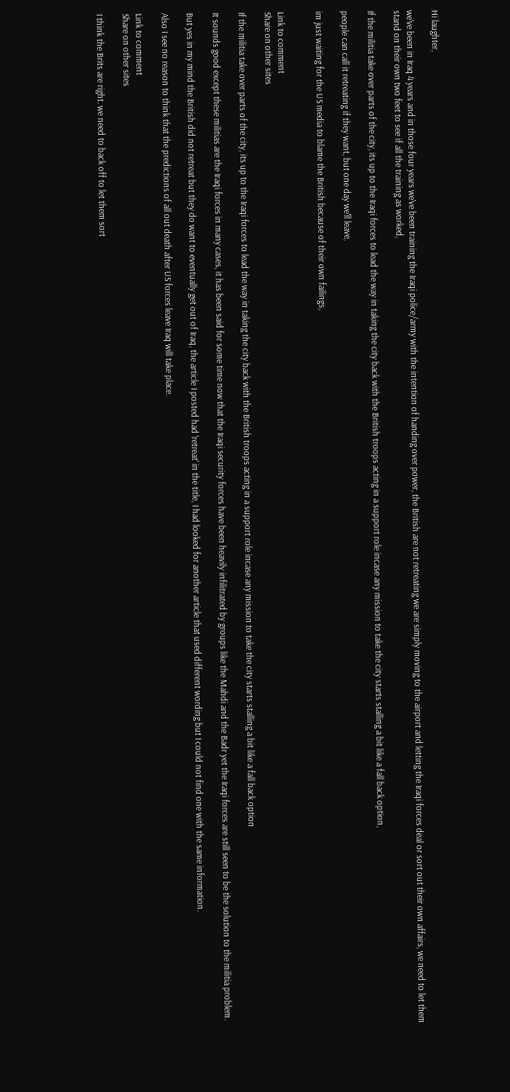Hi laughter,

we've been in Iraq 4 years and in those four years we've been training the Iraqi police/army with the intention of handing over power, the British are not retreating we are simply moving to the airport and letting the Iraqi forces deal or sort out their own affairs, we need to let them stand on their own two feet to see if all the training as worked,

If the militia take over parts of the city, its up to the Iraqi forces to lead the way in taking the city back with the British troops acting in a support role incase any mission to take the city starts stalling a bit like a fall back option,

people can call it retreating if they want, but one day we'll leave,

im just waiting for the US media to blame the British because of their own failings,


Link to comment
Share on other sites

If the militia take over parts of the city, its up to the Iraqi forces to lead the way in taking the city back with the British troops acting in a support role incase any mission to take the city starts stalling a bit like a fall back option

It sounds good except these militias are the Iraqi forces in many cases, it has been said for some time now that the Iraqi security forces have been heavily infilitrated by groups like the Mahdi and the Badr yet the Iraqi forces are still seen to be the solution to the militia problem.

But yes in my mind the British did not retreat but they do want to eventually get out of Iraq, the article I posted had 'retreat' in the title, I had looked for another article that used different wording but I could not find one with the same information.

Also I see no reason to think that the predictions of all out death after US forces leave Iraq will take place.

Link to comment
Share on other sites

I think the Brits are right. we need to back off to let them sort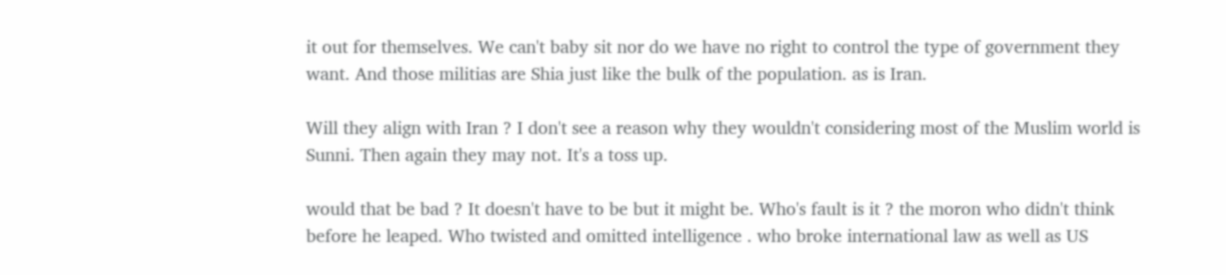it out for themselves. We can't baby sit nor do we have no right to control the type of government they want. And those militias are Shia just like the bulk of the population. as is Iran.

Will they align with Iran ? I don't see a reason why they wouldn't considering most of the Muslim world is Sunni. Then again they may not. It's a toss up.

would that be bad ? It doesn't have to be but it might be. Who's fault is it ? the moron who didn't think before he leaped. Who twisted and omitted intelligence . who broke international law as well as US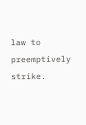law to preemptively strike.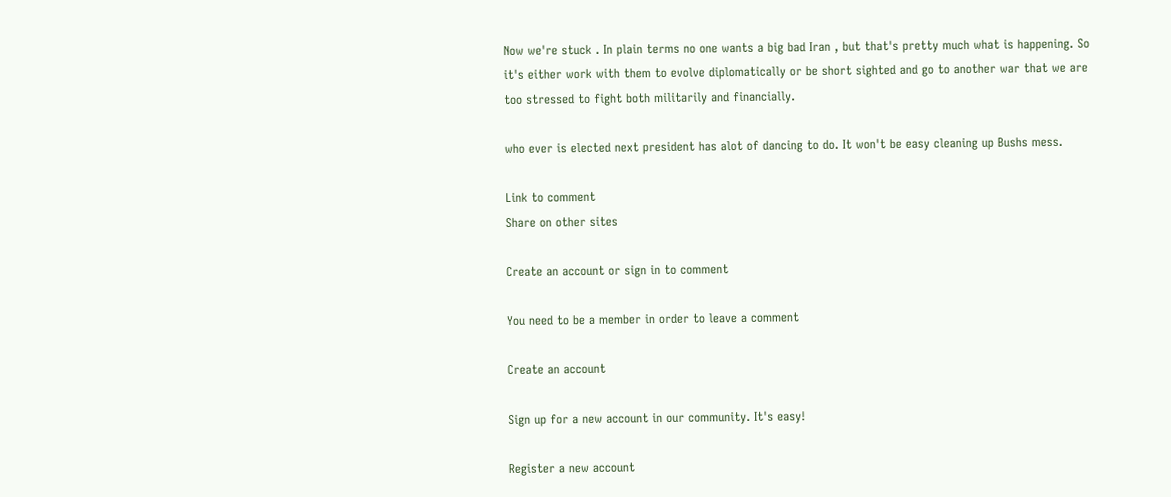Now we're stuck . In plain terms no one wants a big bad Iran , but that's pretty much what is happening. So it's either work with them to evolve diplomatically or be short sighted and go to another war that we are too stressed to fight both militarily and financially.

who ever is elected next president has alot of dancing to do. It won't be easy cleaning up Bushs mess.

Link to comment
Share on other sites

Create an account or sign in to comment

You need to be a member in order to leave a comment

Create an account

Sign up for a new account in our community. It's easy!

Register a new account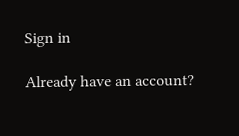Sign in

Already have an account?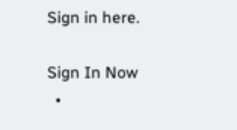Sign in here.

Sign In Now
  •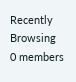Recently Browsing   0 members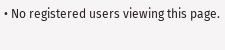• No registered users viewing this page.